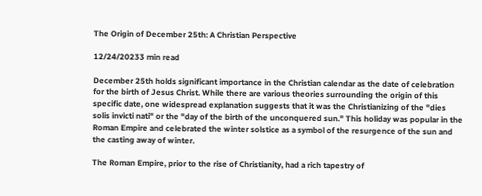The Origin of December 25th: A Christian Perspective

12/24/20233 min read

December 25th holds significant importance in the Christian calendar as the date of celebration for the birth of Jesus Christ. While there are various theories surrounding the origin of this specific date, one widespread explanation suggests that it was the Christianizing of the "dies solis invicti nati" or the "day of the birth of the unconquered sun." This holiday was popular in the Roman Empire and celebrated the winter solstice as a symbol of the resurgence of the sun and the casting away of winter.

The Roman Empire, prior to the rise of Christianity, had a rich tapestry of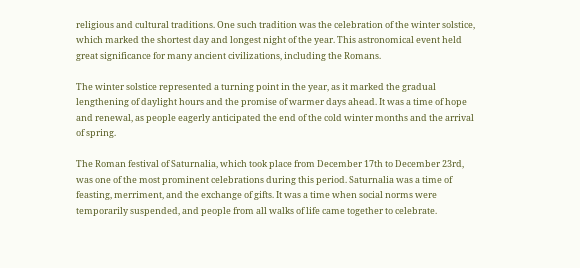religious and cultural traditions. One such tradition was the celebration of the winter solstice, which marked the shortest day and longest night of the year. This astronomical event held great significance for many ancient civilizations, including the Romans.

The winter solstice represented a turning point in the year, as it marked the gradual lengthening of daylight hours and the promise of warmer days ahead. It was a time of hope and renewal, as people eagerly anticipated the end of the cold winter months and the arrival of spring.

The Roman festival of Saturnalia, which took place from December 17th to December 23rd, was one of the most prominent celebrations during this period. Saturnalia was a time of feasting, merriment, and the exchange of gifts. It was a time when social norms were temporarily suspended, and people from all walks of life came together to celebrate.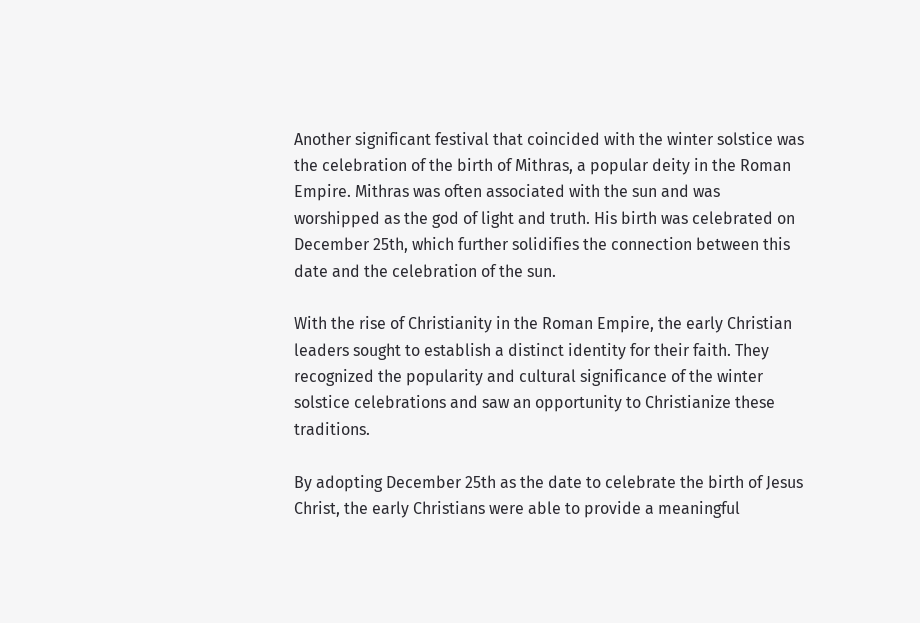Another significant festival that coincided with the winter solstice was the celebration of the birth of Mithras, a popular deity in the Roman Empire. Mithras was often associated with the sun and was worshipped as the god of light and truth. His birth was celebrated on December 25th, which further solidifies the connection between this date and the celebration of the sun.

With the rise of Christianity in the Roman Empire, the early Christian leaders sought to establish a distinct identity for their faith. They recognized the popularity and cultural significance of the winter solstice celebrations and saw an opportunity to Christianize these traditions.

By adopting December 25th as the date to celebrate the birth of Jesus Christ, the early Christians were able to provide a meaningful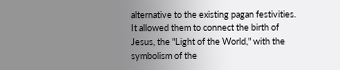alternative to the existing pagan festivities. It allowed them to connect the birth of Jesus, the "Light of the World," with the symbolism of the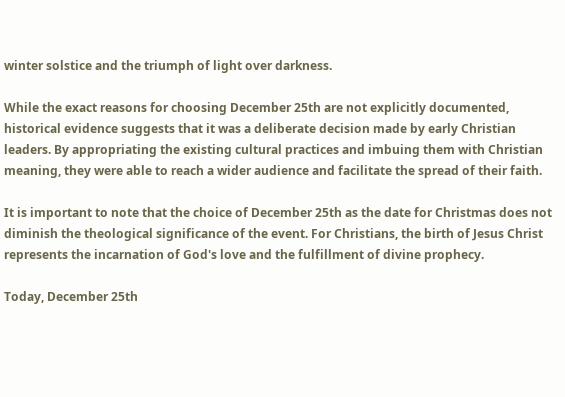winter solstice and the triumph of light over darkness.

While the exact reasons for choosing December 25th are not explicitly documented, historical evidence suggests that it was a deliberate decision made by early Christian leaders. By appropriating the existing cultural practices and imbuing them with Christian meaning, they were able to reach a wider audience and facilitate the spread of their faith.

It is important to note that the choice of December 25th as the date for Christmas does not diminish the theological significance of the event. For Christians, the birth of Jesus Christ represents the incarnation of God's love and the fulfillment of divine prophecy.

Today, December 25th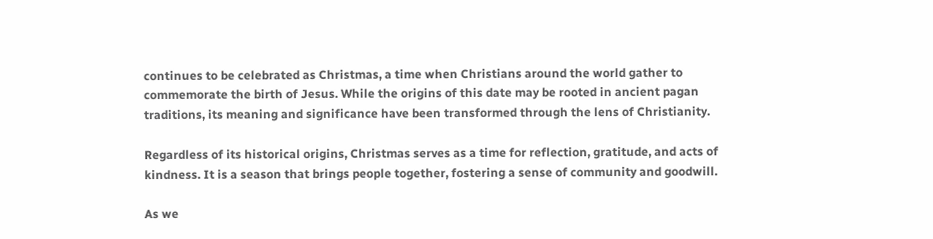continues to be celebrated as Christmas, a time when Christians around the world gather to commemorate the birth of Jesus. While the origins of this date may be rooted in ancient pagan traditions, its meaning and significance have been transformed through the lens of Christianity.

Regardless of its historical origins, Christmas serves as a time for reflection, gratitude, and acts of kindness. It is a season that brings people together, fostering a sense of community and goodwill.

As we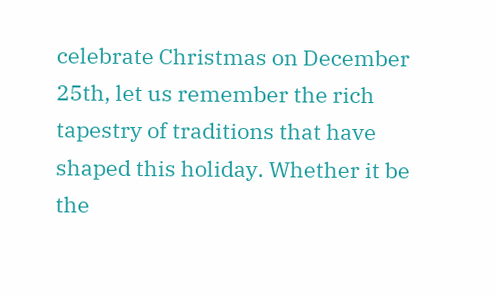celebrate Christmas on December 25th, let us remember the rich tapestry of traditions that have shaped this holiday. Whether it be the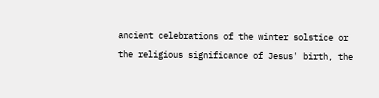ancient celebrations of the winter solstice or the religious significance of Jesus' birth, the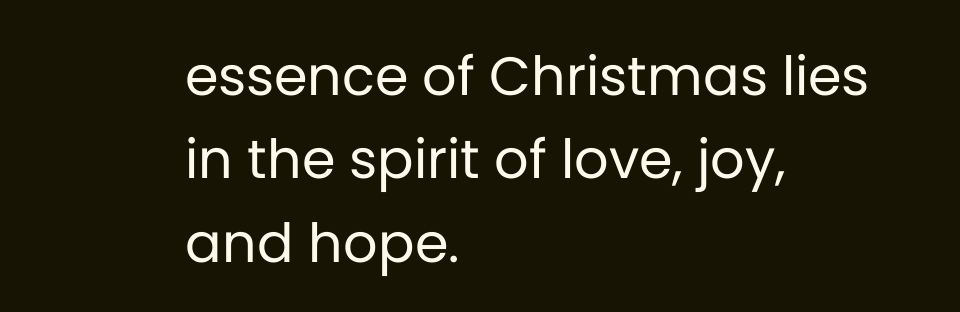essence of Christmas lies in the spirit of love, joy, and hope.